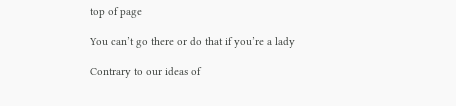top of page

You can’t go there or do that if you’re a lady

Contrary to our ideas of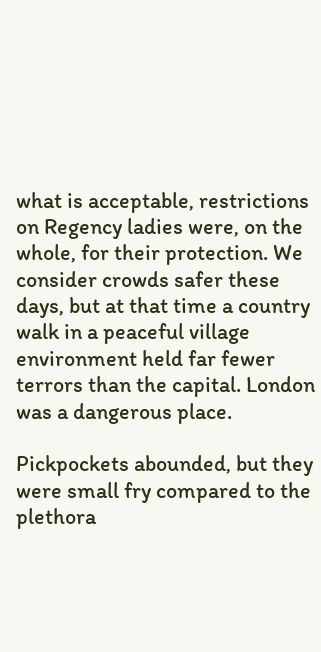what is acceptable, restrictions on Regency ladies were, on the whole, for their protection. We consider crowds safer these days, but at that time a country walk in a peaceful village environment held far fewer terrors than the capital. London was a dangerous place.

Pickpockets abounded, but they were small fry compared to the plethora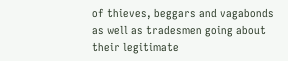of thieves, beggars and vagabonds as well as tradesmen going about their legitimate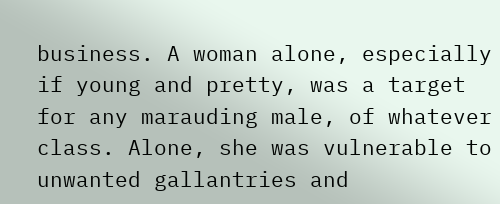business. A woman alone, especially if young and pretty, was a target for any marauding male, of whatever class. Alone, she was vulnerable to unwanted gallantries and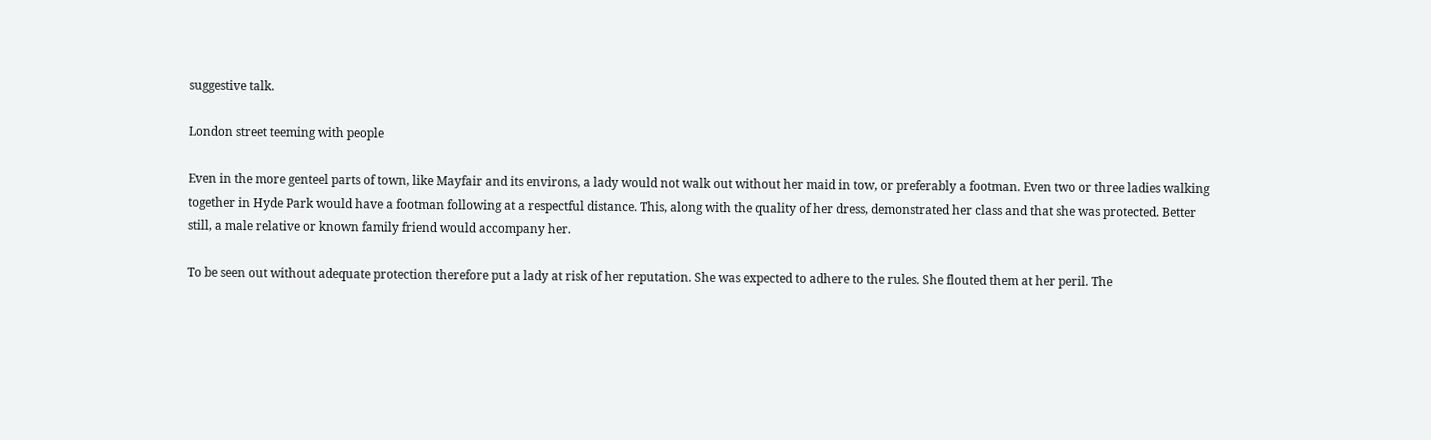suggestive talk.

London street teeming with people

Even in the more genteel parts of town, like Mayfair and its environs, a lady would not walk out without her maid in tow, or preferably a footman. Even two or three ladies walking together in Hyde Park would have a footman following at a respectful distance. This, along with the quality of her dress, demonstrated her class and that she was protected. Better still, a male relative or known family friend would accompany her.

To be seen out without adequate protection therefore put a lady at risk of her reputation. She was expected to adhere to the rules. She flouted them at her peril. The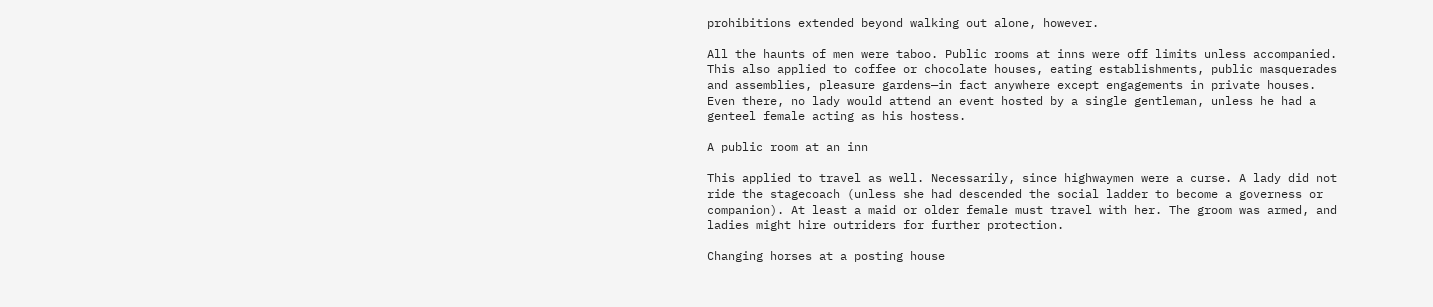prohibitions extended beyond walking out alone, however.

All the haunts of men were taboo. Public rooms at inns were off limits unless accompanied. This also applied to coffee or chocolate houses, eating establishments, public masquerades and assemblies, pleasure gardens—in fact anywhere except engagements in private houses. Even there, no lady would attend an event hosted by a single gentleman, unless he had a genteel female acting as his hostess.

A public room at an inn

This applied to travel as well. Necessarily, since highwaymen were a curse. A lady did not ride the stagecoach (unless she had descended the social ladder to become a governess or companion). At least a maid or older female must travel with her. The groom was armed, and ladies might hire outriders for further protection.

Changing horses at a posting house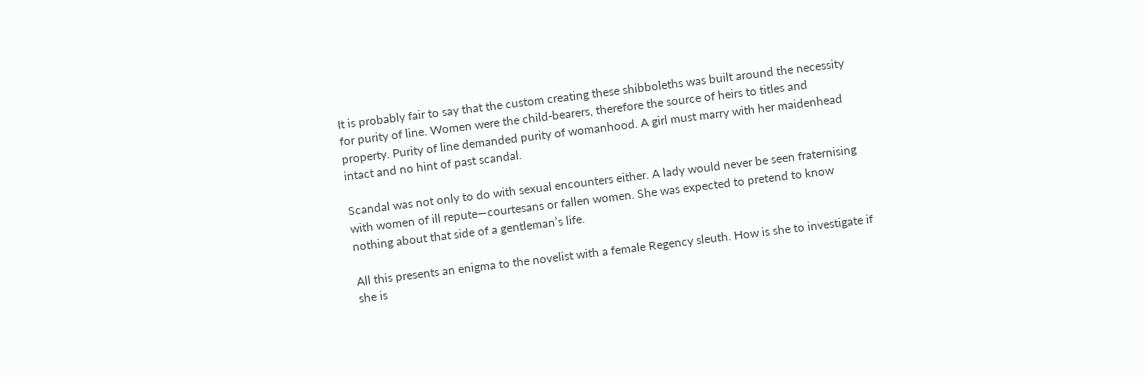It is probably fair to say that the custom creating these shibboleths was built around the necessity for purity of line. Women were the child-bearers, therefore the source of heirs to titles and property. Purity of line demanded purity of womanhood. A girl must marry with her maidenhead intact and no hint of past scandal.

Scandal was not only to do with sexual encounters either. A lady would never be seen fraternising with women of ill repute—courtesans or fallen women. She was expected to pretend to know nothing about that side of a gentleman’s life.

All this presents an enigma to the novelist with a female Regency sleuth. How is she to investigate if she is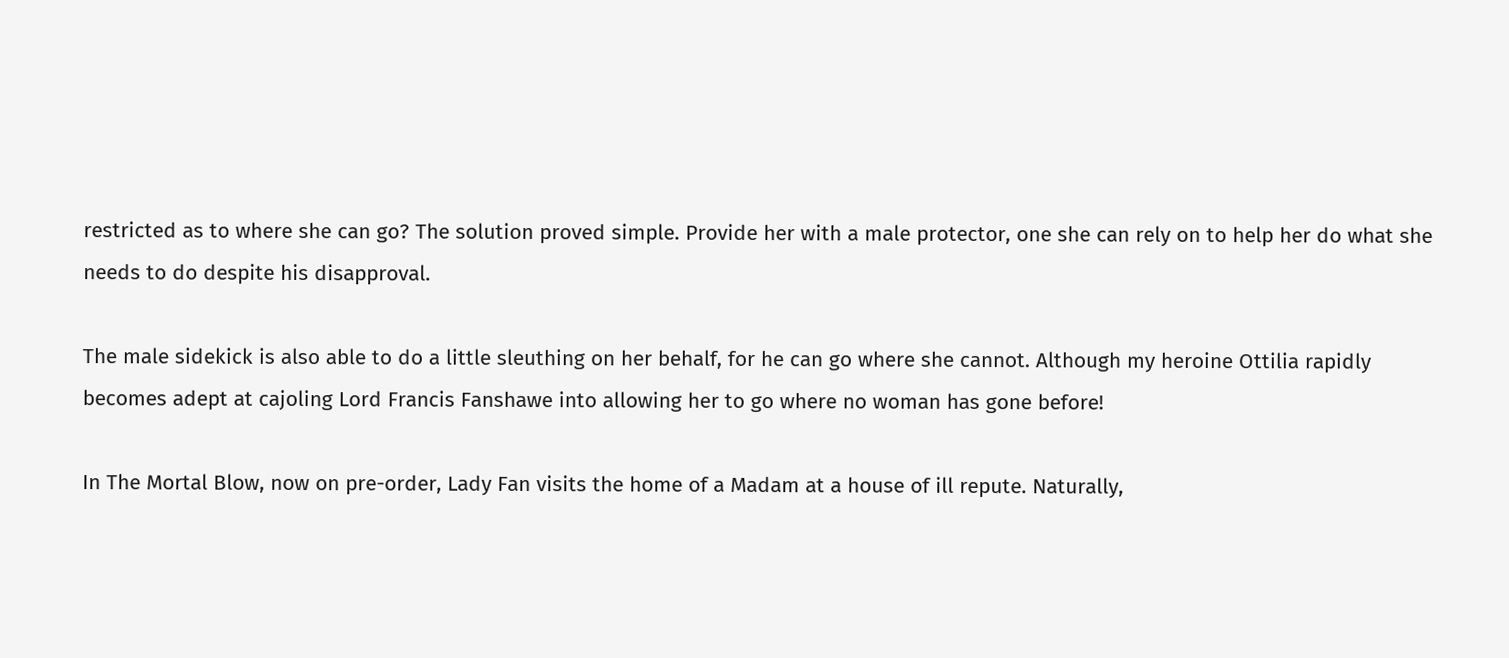restricted as to where she can go? The solution proved simple. Provide her with a male protector, one she can rely on to help her do what she needs to do despite his disapproval.

The male sidekick is also able to do a little sleuthing on her behalf, for he can go where she cannot. Although my heroine Ottilia rapidly becomes adept at cajoling Lord Francis Fanshawe into allowing her to go where no woman has gone before!

In The Mortal Blow, now on pre-order, Lady Fan visits the home of a Madam at a house of ill repute. Naturally,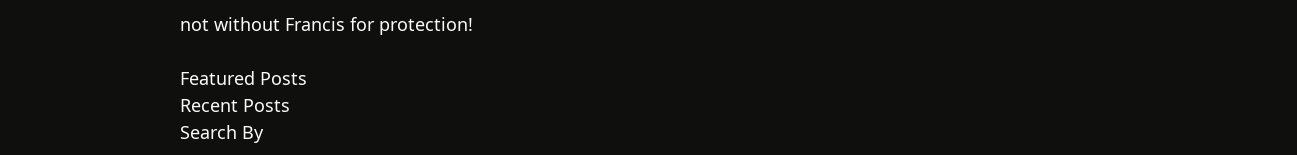not without Francis for protection!

Featured Posts
Recent Posts
Search By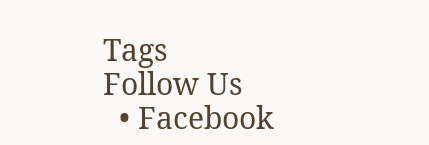Tags
Follow Us
  • Facebook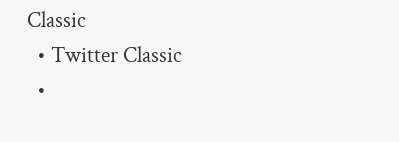Classic
  • Twitter Classic
  •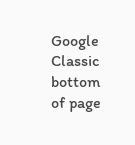Google Classic
bottom of page